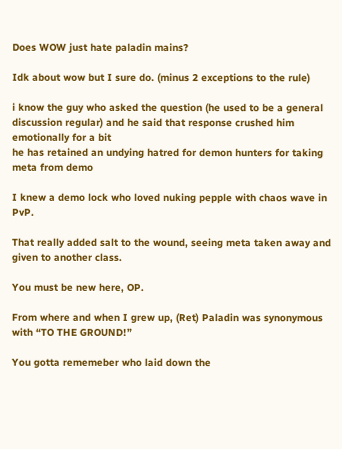Does WOW just hate paladin mains?

Idk about wow but I sure do. (minus 2 exceptions to the rule)

i know the guy who asked the question (he used to be a general discussion regular) and he said that response crushed him emotionally for a bit
he has retained an undying hatred for demon hunters for taking meta from demo

I knew a demo lock who loved nuking pepple with chaos wave in PvP.

That really added salt to the wound, seeing meta taken away and given to another class.

You must be new here, OP.

From where and when I grew up, (Ret) Paladin was synonymous with “TO THE GROUND!”

You gotta rememeber who laid down the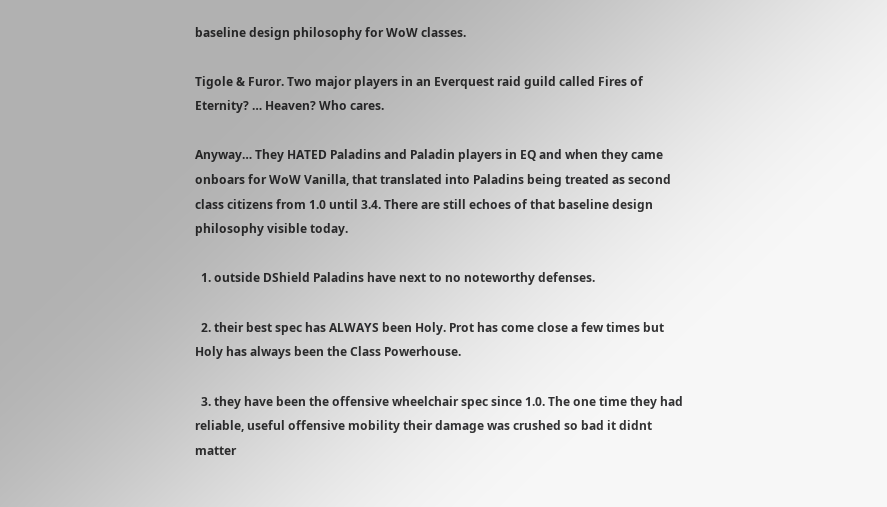baseline design philosophy for WoW classes.

Tigole & Furor. Two major players in an Everquest raid guild called Fires of Eternity? … Heaven? Who cares.

Anyway… They HATED Paladins and Paladin players in EQ and when they came onboars for WoW Vanilla, that translated into Paladins being treated as second class citizens from 1.0 until 3.4. There are still echoes of that baseline design philosophy visible today.

  1. outside DShield Paladins have next to no noteworthy defenses.

  2. their best spec has ALWAYS been Holy. Prot has come close a few times but Holy has always been the Class Powerhouse.

  3. they have been the offensive wheelchair spec since 1.0. The one time they had reliable, useful offensive mobility their damage was crushed so bad it didnt matter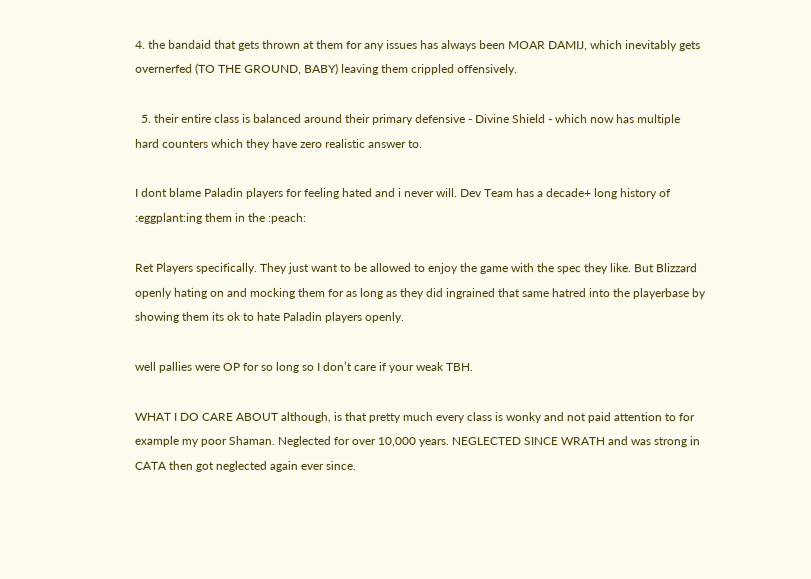4. the bandaid that gets thrown at them for any issues has always been MOAR DAMIJ, which inevitably gets overnerfed (TO THE GROUND, BABY) leaving them crippled offensively.

  5. their entire class is balanced around their primary defensive - Divine Shield - which now has multiple hard counters which they have zero realistic answer to.

I dont blame Paladin players for feeling hated and i never will. Dev Team has a decade+ long history of :eggplant:ing them in the :peach:

Ret Players specifically. They just want to be allowed to enjoy the game with the spec they like. But Blizzard openly hating on and mocking them for as long as they did ingrained that same hatred into the playerbase by showing them its ok to hate Paladin players openly.

well pallies were OP for so long so I don’t care if your weak TBH.

WHAT I DO CARE ABOUT although, is that pretty much every class is wonky and not paid attention to for example my poor Shaman. Neglected for over 10,000 years. NEGLECTED SINCE WRATH and was strong in CATA then got neglected again ever since.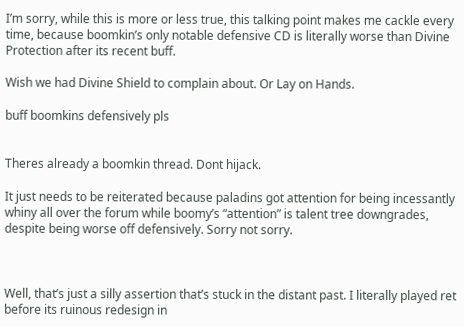I’m sorry, while this is more or less true, this talking point makes me cackle every time, because boomkin’s only notable defensive CD is literally worse than Divine Protection after its recent buff.

Wish we had Divine Shield to complain about. Or Lay on Hands.

buff boomkins defensively pls


Theres already a boomkin thread. Dont hijack.

It just needs to be reiterated because paladins got attention for being incessantly whiny all over the forum while boomy’s “attention” is talent tree downgrades, despite being worse off defensively. Sorry not sorry.



Well, that’s just a silly assertion that’s stuck in the distant past. I literally played ret before its ruinous redesign in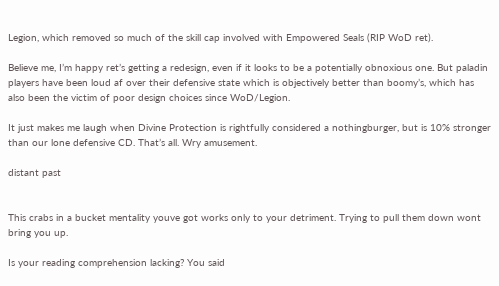Legion, which removed so much of the skill cap involved with Empowered Seals (RIP WoD ret).

Believe me, I’m happy ret’s getting a redesign, even if it looks to be a potentially obnoxious one. But paladin players have been loud af over their defensive state which is objectively better than boomy’s, which has also been the victim of poor design choices since WoD/Legion.

It just makes me laugh when Divine Protection is rightfully considered a nothingburger, but is 10% stronger than our lone defensive CD. That’s all. Wry amusement.

distant past


This crabs in a bucket mentality youve got works only to your detriment. Trying to pull them down wont bring you up.

Is your reading comprehension lacking? You said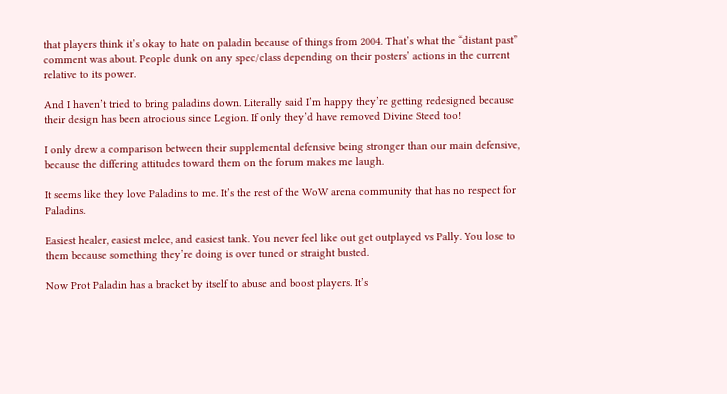that players think it’s okay to hate on paladin because of things from 2004. That’s what the “distant past” comment was about. People dunk on any spec/class depending on their posters’ actions in the current relative to its power.

And I haven’t tried to bring paladins down. Literally said I’m happy they’re getting redesigned because their design has been atrocious since Legion. If only they’d have removed Divine Steed too!

I only drew a comparison between their supplemental defensive being stronger than our main defensive, because the differing attitudes toward them on the forum makes me laugh.

It seems like they love Paladins to me. It’s the rest of the WoW arena community that has no respect for Paladins.

Easiest healer, easiest melee, and easiest tank. You never feel like out get outplayed vs Pally. You lose to them because something they’re doing is over tuned or straight busted.

Now Prot Paladin has a bracket by itself to abuse and boost players. It’s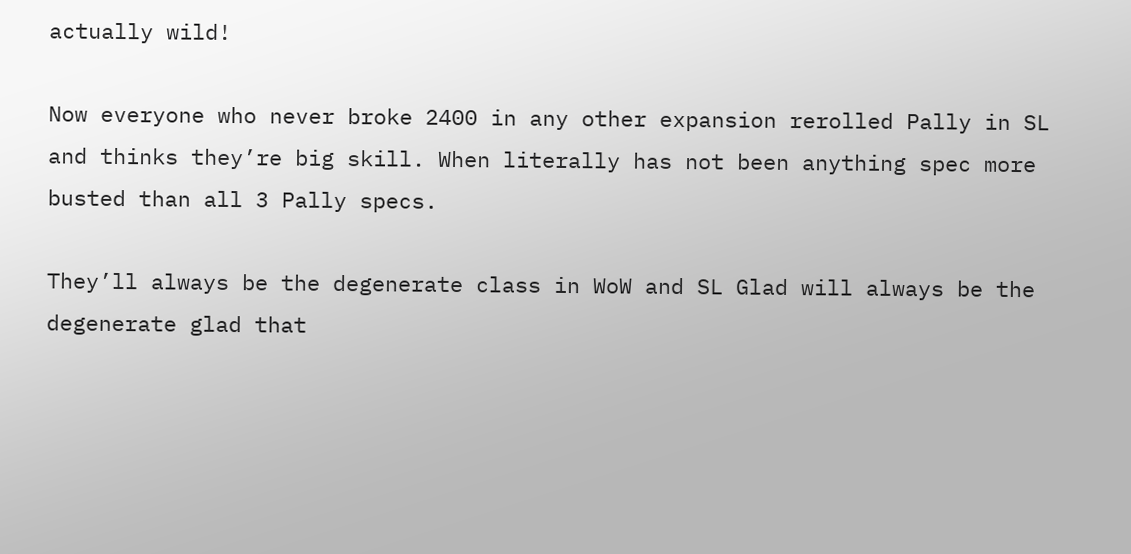actually wild!

Now everyone who never broke 2400 in any other expansion rerolled Pally in SL and thinks they’re big skill. When literally has not been anything spec more busted than all 3 Pally specs.

They’ll always be the degenerate class in WoW and SL Glad will always be the degenerate glad that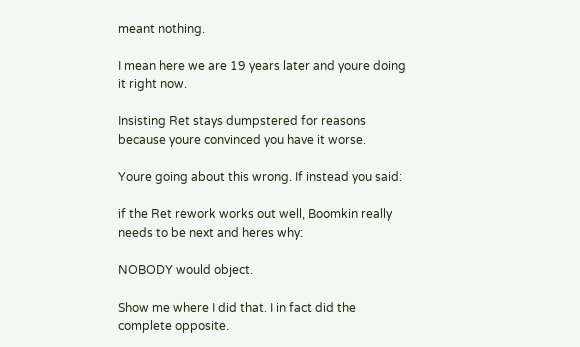meant nothing.

I mean here we are 19 years later and youre doing it right now.

Insisting Ret stays dumpstered for reasons because youre convinced you have it worse.

Youre going about this wrong. If instead you said:

if the Ret rework works out well, Boomkin really needs to be next and heres why:

NOBODY would object.

Show me where I did that. I in fact did the complete opposite.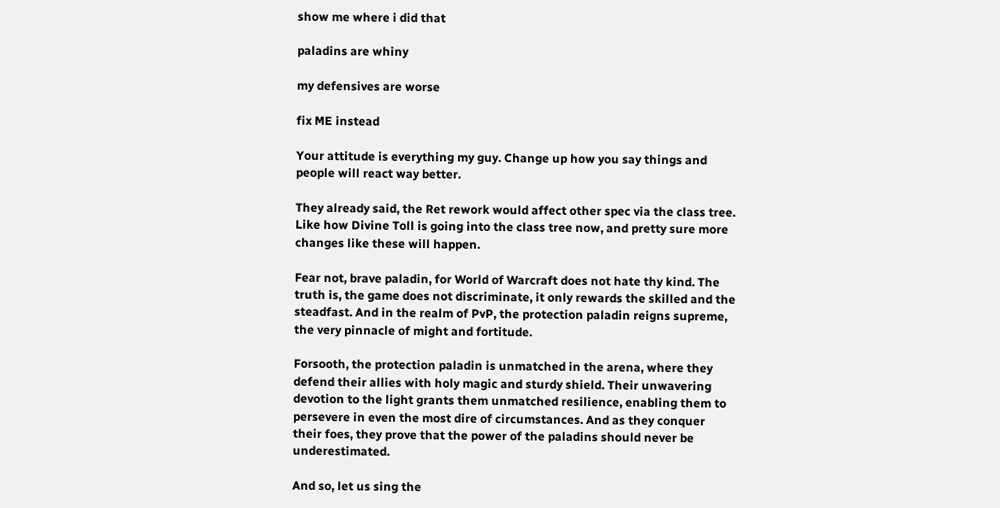show me where i did that

paladins are whiny

my defensives are worse

fix ME instead

Your attitude is everything my guy. Change up how you say things and people will react way better.

They already said, the Ret rework would affect other spec via the class tree. Like how Divine Toll is going into the class tree now, and pretty sure more changes like these will happen.

Fear not, brave paladin, for World of Warcraft does not hate thy kind. The truth is, the game does not discriminate, it only rewards the skilled and the steadfast. And in the realm of PvP, the protection paladin reigns supreme, the very pinnacle of might and fortitude.

Forsooth, the protection paladin is unmatched in the arena, where they defend their allies with holy magic and sturdy shield. Their unwavering devotion to the light grants them unmatched resilience, enabling them to persevere in even the most dire of circumstances. And as they conquer their foes, they prove that the power of the paladins should never be underestimated.

And so, let us sing the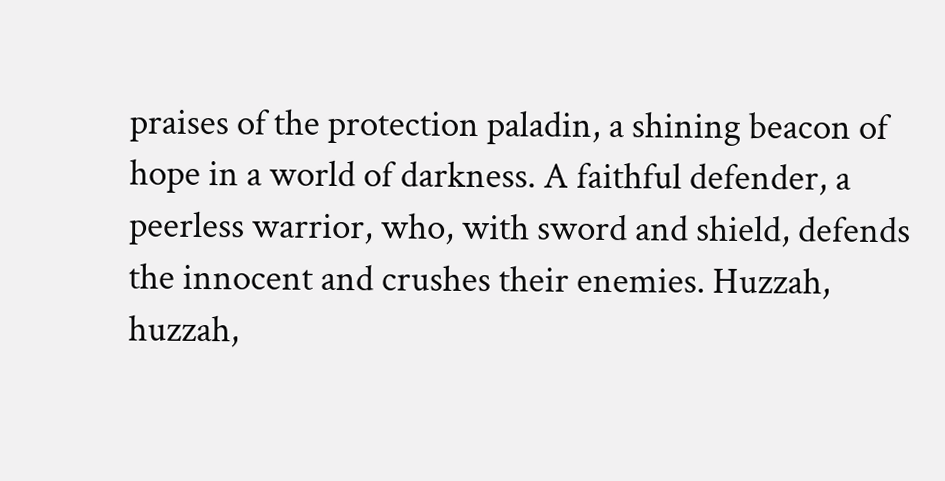praises of the protection paladin, a shining beacon of hope in a world of darkness. A faithful defender, a peerless warrior, who, with sword and shield, defends the innocent and crushes their enemies. Huzzah, huzzah,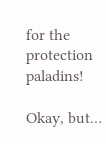for the protection paladins!

Okay, but…